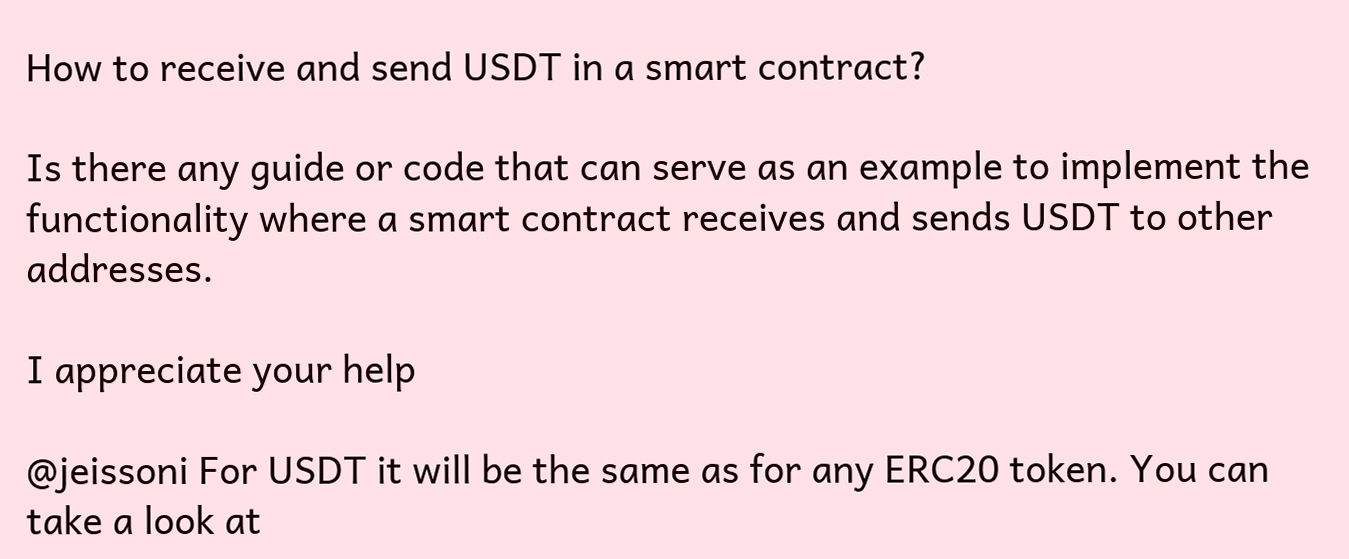How to receive and send USDT in a smart contract?

Is there any guide or code that can serve as an example to implement the functionality where a smart contract receives and sends USDT to other addresses.

I appreciate your help

@jeissoni For USDT it will be the same as for any ERC20 token. You can take a look at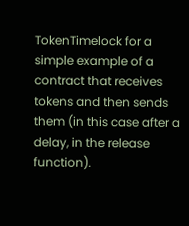TokenTimelock for a simple example of a contract that receives tokens and then sends them (in this case after a delay, in the release function).